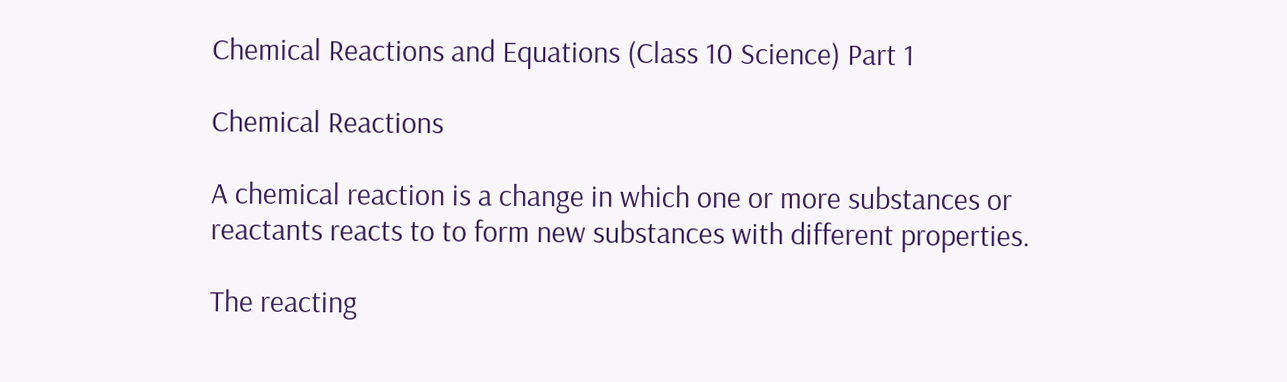Chemical Reactions and Equations (Class 10 Science) Part 1

Chemical Reactions

A chemical reaction is a change in which one or more substances or reactants reacts to to form new substances with different properties.

The reacting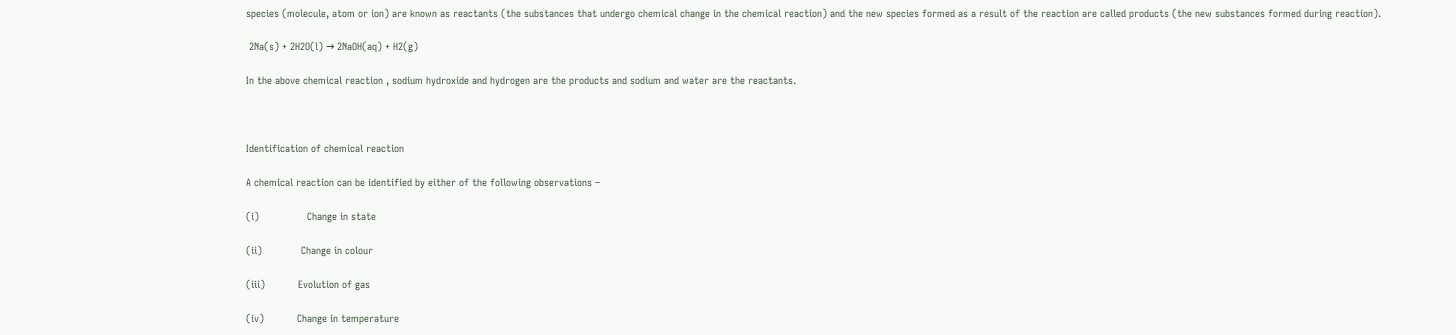species (molecule, atom or ion) are known as reactants (the substances that undergo chemical change in the chemical reaction) and the new species formed as a result of the reaction are called products (the new substances formed during reaction).

 2Na(s) + 2H2O(l) → 2NaOH(aq) + H2(g)

In the above chemical reaction , sodium hydroxide and hydrogen are the products and sodium and water are the reactants.



Identification of chemical reaction

A chemical reaction can be identified by either of the following observations –

(i)                Change in state

(ii)             Change in colour

(iii)           Evolution of gas

(iv)           Change in temperature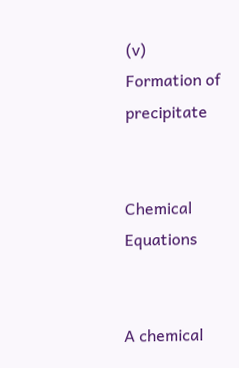(v)              Formation of precipitate


Chemical Equations


A chemical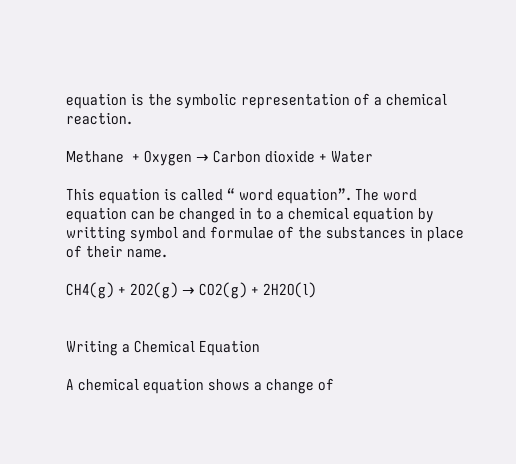equation is the symbolic representation of a chemical reaction.

Methane  + Oxygen → Carbon dioxide + Water

This equation is called “ word equation”. The word equation can be changed in to a chemical equation by writting symbol and formulae of the substances in place of their name.

CH4(g) + 2O2(g) → CO2(g) + 2H2O(l)


Writing a Chemical Equation

A chemical equation shows a change of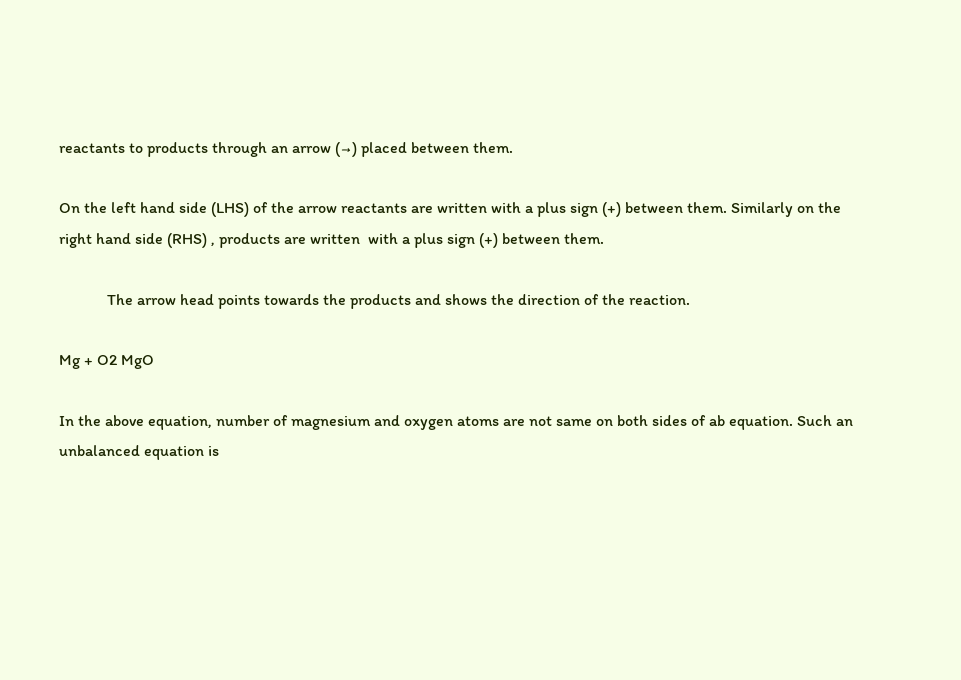reactants to products through an arrow (→) placed between them.

On the left hand side (LHS) of the arrow reactants are written with a plus sign (+) between them. Similarly on the right hand side (RHS) , products are written  with a plus sign (+) between them.

            The arrow head points towards the products and shows the direction of the reaction.

Mg + O2 MgO

In the above equation, number of magnesium and oxygen atoms are not same on both sides of ab equation. Such an unbalanced equation is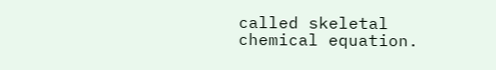called skeletal chemical equation.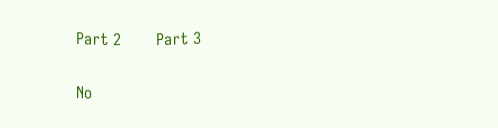Part 2       Part 3

No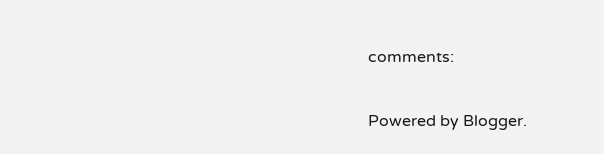comments:

Powered by Blogger.